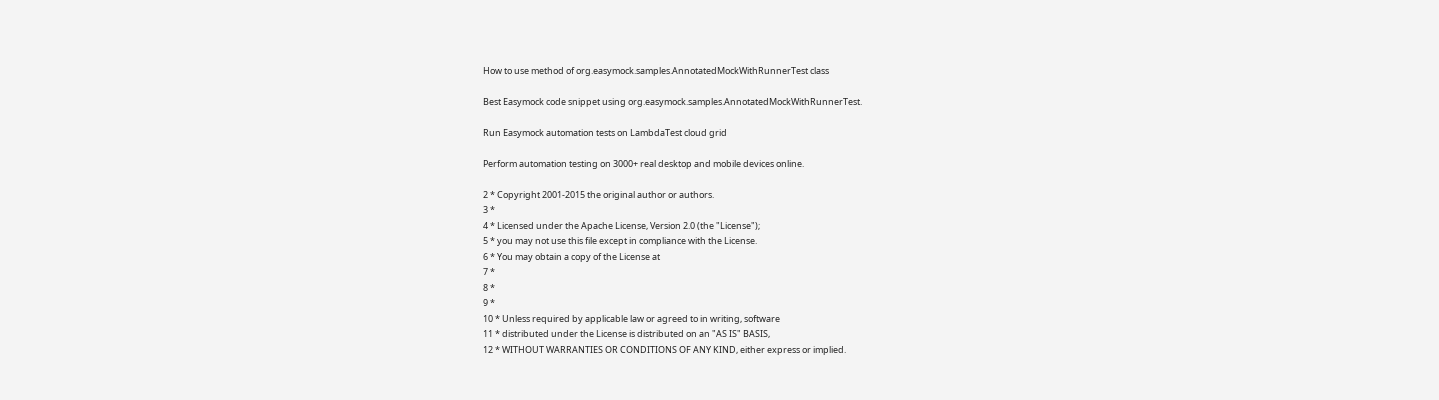How to use method of org.easymock.samples.AnnotatedMockWithRunnerTest class

Best Easymock code snippet using org.easymock.samples.AnnotatedMockWithRunnerTest.

Run Easymock automation tests on LambdaTest cloud grid

Perform automation testing on 3000+ real desktop and mobile devices online.

2 * Copyright 2001-2015 the original author or authors.
3 *
4 * Licensed under the Apache License, Version 2.0 (the "License");
5 * you may not use this file except in compliance with the License.
6 * You may obtain a copy of the License at
7 *
8 *
9 *
10 * Unless required by applicable law or agreed to in writing, software
11 * distributed under the License is distributed on an "AS IS" BASIS,
12 * WITHOUT WARRANTIES OR CONDITIONS OF ANY KIND, either express or implied.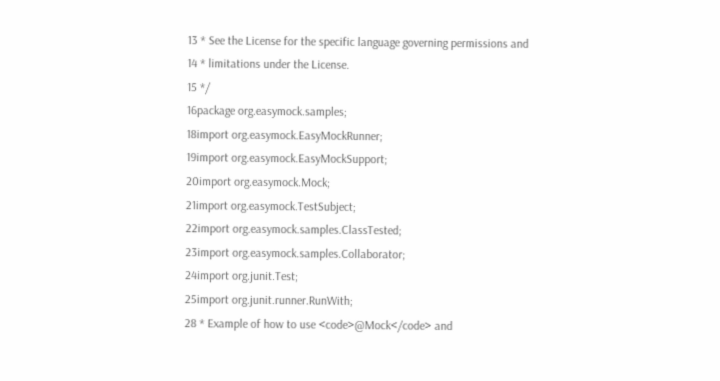13 * See the License for the specific language governing permissions and
14 * limitations under the License.
15 */
16package org.easymock.samples;
18import org.easymock.EasyMockRunner;
19import org.easymock.EasyMockSupport;
20import org.easymock.Mock;
21import org.easymock.TestSubject;
22import org.easymock.samples.ClassTested;
23import org.easymock.samples.Collaborator;
24import org.junit.Test;
25import org.junit.runner.RunWith;
28 * Example of how to use <code>@Mock</code> and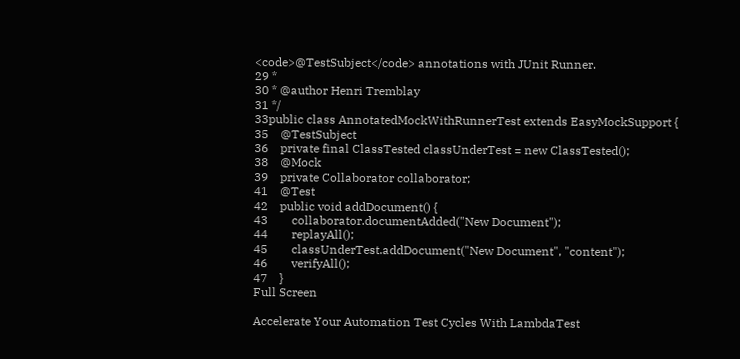<code>@TestSubject</code> annotations with JUnit Runner.
29 *
30 * @author Henri Tremblay
31 */
33public class AnnotatedMockWithRunnerTest extends EasyMockSupport {
35    @TestSubject
36    private final ClassTested classUnderTest = new ClassTested();
38    @Mock
39    private Collaborator collaborator;
41    @Test
42    public void addDocument() {
43        collaborator.documentAdded("New Document");
44        replayAll();
45        classUnderTest.addDocument("New Document", "content");
46        verifyAll();
47    }
Full Screen

Accelerate Your Automation Test Cycles With LambdaTest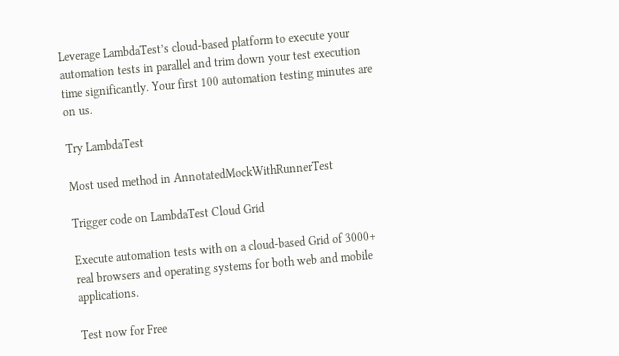Leverage LambdaTest’s cloud-based platform to execute your automation tests in parallel and trim down your test execution time significantly. Your first 100 automation testing minutes are on us.

Try LambdaTest

Most used method in AnnotatedMockWithRunnerTest

Trigger code on LambdaTest Cloud Grid

Execute automation tests with on a cloud-based Grid of 3000+ real browsers and operating systems for both web and mobile applications.

Test now for Free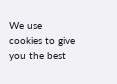We use cookies to give you the best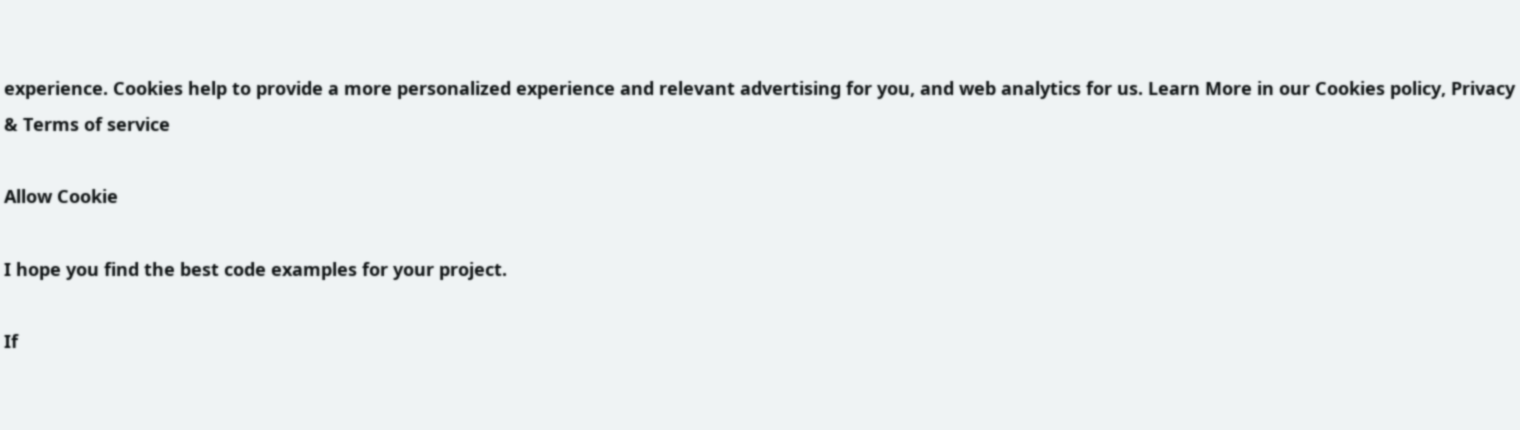experience. Cookies help to provide a more personalized experience and relevant advertising for you, and web analytics for us. Learn More in our Cookies policy, Privacy & Terms of service

Allow Cookie

I hope you find the best code examples for your project.

If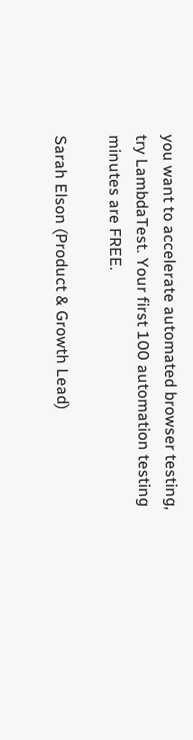you want to accelerate automated browser testing, try LambdaTest. Your first 100 automation testing minutes are FREE.

Sarah Elson (Product & Growth Lead)